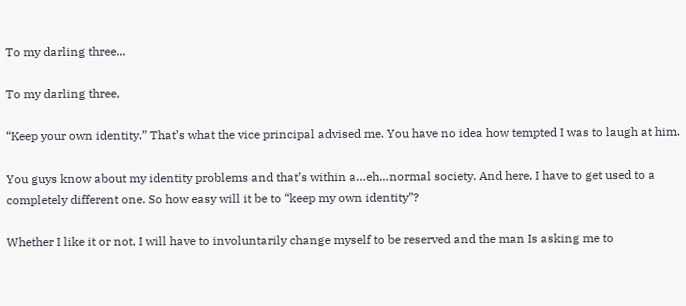To my darling three...

To my darling three,

“Keep your own identity.” That’s what the vice principal advised me. You have no idea how tempted I was to laugh at him.

You guys know about my identity problems and that’s within a…eh…normal society. And here, I have to get used to a completely different one. So how easy will it be to “keep my own identity”?

Whether I like it or not, I will have to involuntarily change myself to be reserved and the man Is asking me to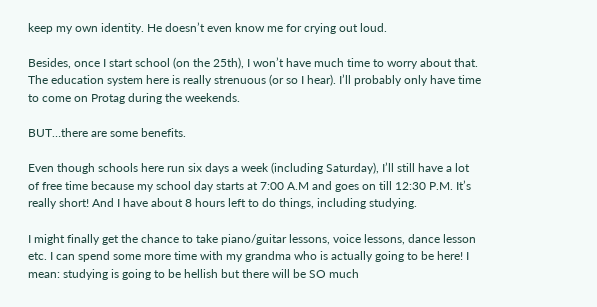keep my own identity. He doesn’t even know me for crying out loud.

Besides, once I start school (on the 25th), I won’t have much time to worry about that. The education system here is really strenuous (or so I hear). I’ll probably only have time to come on Protag during the weekends.

BUT…there are some benefits.

Even though schools here run six days a week (including Saturday), I’ll still have a lot of free time because my school day starts at 7:00 A.M and goes on till 12:30 P.M. It’s really short! And I have about 8 hours left to do things, including studying.

I might finally get the chance to take piano/guitar lessons, voice lessons, dance lesson etc. I can spend some more time with my grandma who is actually going to be here! I mean: studying is going to be hellish but there will be SO much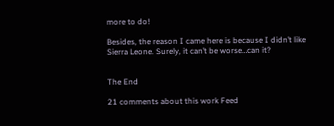more to do!

Besides, the reason I came here is because I didn’t like Sierra Leone. Surely, it can’t be worse…can it?


The End

21 comments about this work Feed